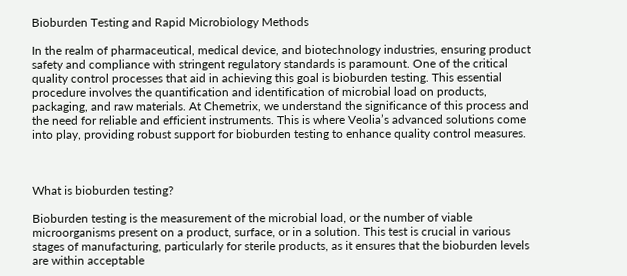Bioburden Testing and Rapid Microbiology Methods

In the realm of pharmaceutical, medical device, and biotechnology industries, ensuring product safety and compliance with stringent regulatory standards is paramount. One of the critical quality control processes that aid in achieving this goal is bioburden testing. This essential procedure involves the quantification and identification of microbial load on products, packaging, and raw materials. At Chemetrix, we understand the significance of this process and the need for reliable and efficient instruments. This is where Veolia’s advanced solutions come into play, providing robust support for bioburden testing to enhance quality control measures.



What is bioburden testing?

Bioburden testing is the measurement of the microbial load, or the number of viable microorganisms present on a product, surface, or in a solution. This test is crucial in various stages of manufacturing, particularly for sterile products, as it ensures that the bioburden levels are within acceptable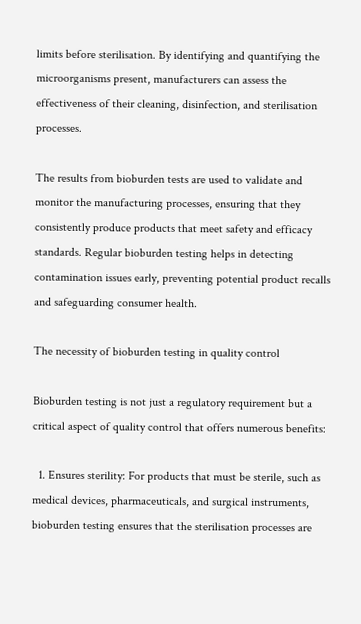limits before sterilisation. By identifying and quantifying the microorganisms present, manufacturers can assess the effectiveness of their cleaning, disinfection, and sterilisation processes.

The results from bioburden tests are used to validate and monitor the manufacturing processes, ensuring that they consistently produce products that meet safety and efficacy standards. Regular bioburden testing helps in detecting contamination issues early, preventing potential product recalls and safeguarding consumer health.

The necessity of bioburden testing in quality control

Bioburden testing is not just a regulatory requirement but a critical aspect of quality control that offers numerous benefits:

  1. Ensures sterility: For products that must be sterile, such as medical devices, pharmaceuticals, and surgical instruments, bioburden testing ensures that the sterilisation processes are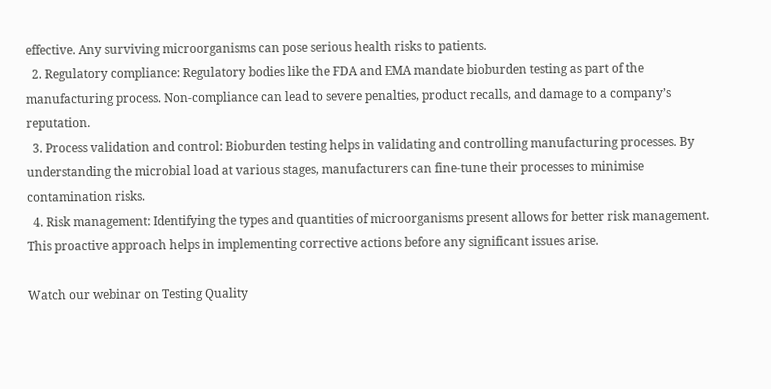effective. Any surviving microorganisms can pose serious health risks to patients.
  2. Regulatory compliance: Regulatory bodies like the FDA and EMA mandate bioburden testing as part of the manufacturing process. Non-compliance can lead to severe penalties, product recalls, and damage to a company’s reputation.
  3. Process validation and control: Bioburden testing helps in validating and controlling manufacturing processes. By understanding the microbial load at various stages, manufacturers can fine-tune their processes to minimise contamination risks.
  4. Risk management: Identifying the types and quantities of microorganisms present allows for better risk management. This proactive approach helps in implementing corrective actions before any significant issues arise.

Watch our webinar on Testing Quality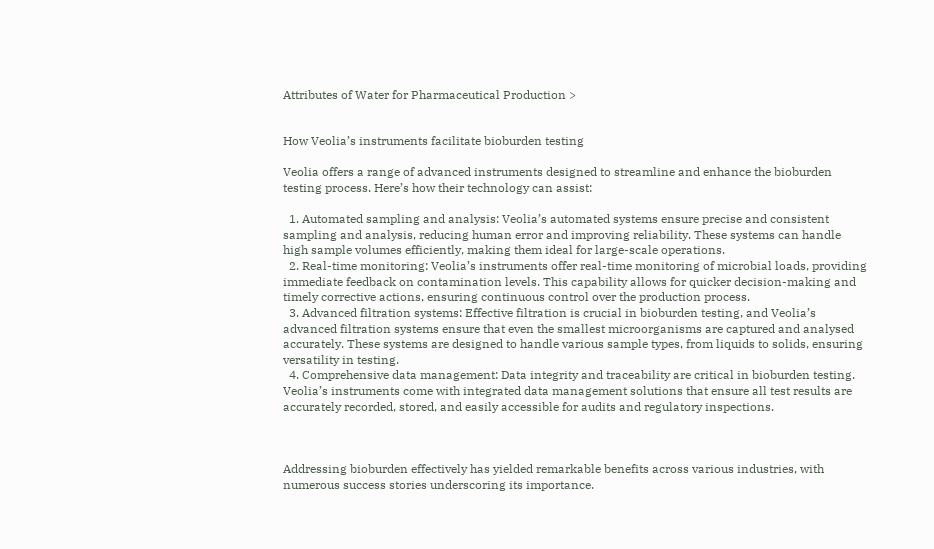Attributes of Water for Pharmaceutical Production >


How Veolia’s instruments facilitate bioburden testing

Veolia offers a range of advanced instruments designed to streamline and enhance the bioburden testing process. Here’s how their technology can assist:

  1. Automated sampling and analysis: Veolia’s automated systems ensure precise and consistent sampling and analysis, reducing human error and improving reliability. These systems can handle high sample volumes efficiently, making them ideal for large-scale operations.
  2. Real-time monitoring: Veolia’s instruments offer real-time monitoring of microbial loads, providing immediate feedback on contamination levels. This capability allows for quicker decision-making and timely corrective actions, ensuring continuous control over the production process.
  3. Advanced filtration systems: Effective filtration is crucial in bioburden testing, and Veolia’s advanced filtration systems ensure that even the smallest microorganisms are captured and analysed accurately. These systems are designed to handle various sample types, from liquids to solids, ensuring versatility in testing.
  4. Comprehensive data management: Data integrity and traceability are critical in bioburden testing. Veolia’s instruments come with integrated data management solutions that ensure all test results are accurately recorded, stored, and easily accessible for audits and regulatory inspections.



Addressing bioburden effectively has yielded remarkable benefits across various industries, with numerous success stories underscoring its importance.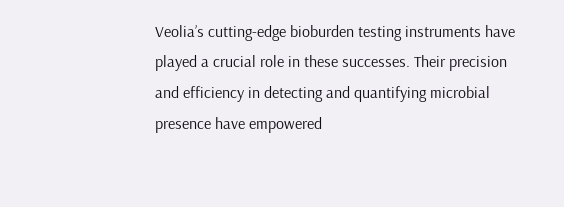Veolia’s cutting-edge bioburden testing instruments have played a crucial role in these successes. Their precision and efficiency in detecting and quantifying microbial presence have empowered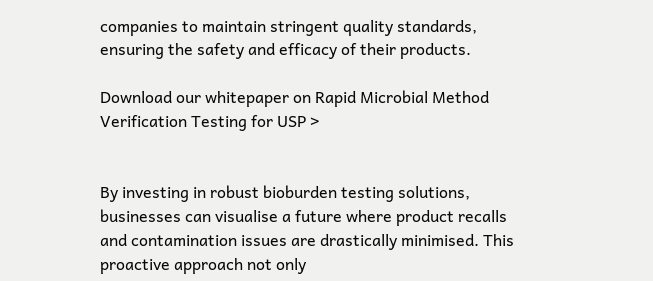companies to maintain stringent quality standards, ensuring the safety and efficacy of their products.

Download our whitepaper on Rapid Microbial Method Verification Testing for USP >


By investing in robust bioburden testing solutions, businesses can visualise a future where product recalls and contamination issues are drastically minimised. This proactive approach not only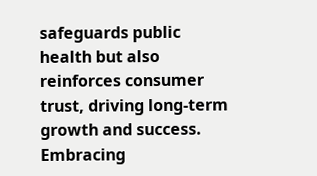safeguards public health but also reinforces consumer trust, driving long-term growth and success. Embracing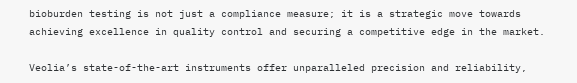bioburden testing is not just a compliance measure; it is a strategic move towards achieving excellence in quality control and securing a competitive edge in the market.

Veolia’s state-of-the-art instruments offer unparalleled precision and reliability,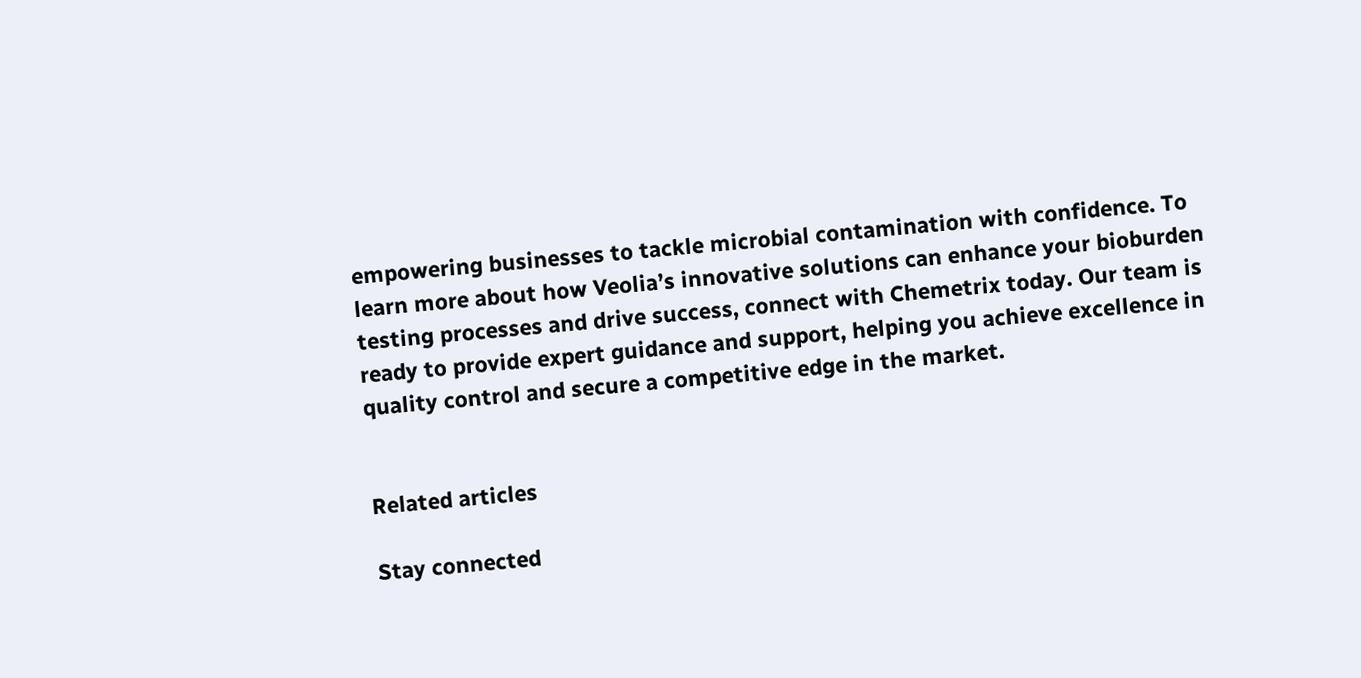empowering businesses to tackle microbial contamination with confidence. To learn more about how Veolia’s innovative solutions can enhance your bioburden testing processes and drive success, connect with Chemetrix today. Our team is ready to provide expert guidance and support, helping you achieve excellence in quality control and secure a competitive edge in the market.


Related articles

Stay connected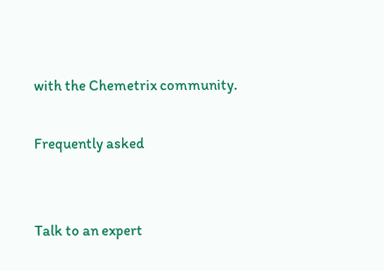with the Chemetrix community.

Frequently asked


Talk to an expert